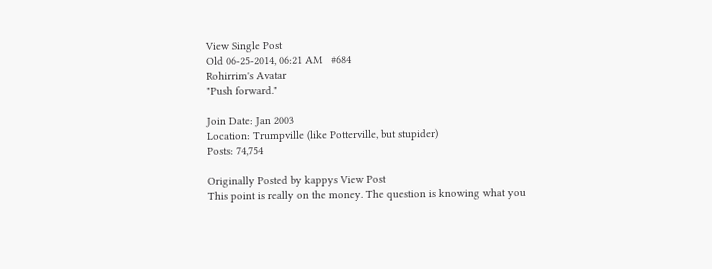View Single Post
Old 06-25-2014, 06:21 AM   #684
Rohirrim's Avatar
"Push forward."

Join Date: Jan 2003
Location: Trumpville (like Potterville, but stupider)
Posts: 74,754

Originally Posted by kappys View Post
This point is really on the money. The question is knowing what you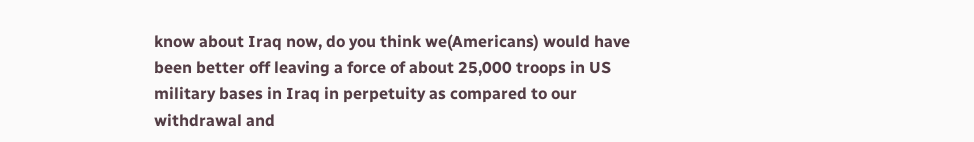know about Iraq now, do you think we(Americans) would have been better off leaving a force of about 25,000 troops in US military bases in Iraq in perpetuity as compared to our withdrawal and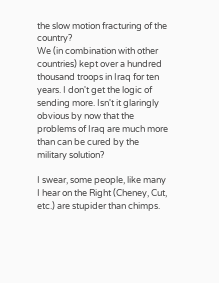the slow motion fracturing of the country?
We (in combination with other countries) kept over a hundred thousand troops in Iraq for ten years. I don't get the logic of sending more. Isn't it glaringly obvious by now that the problems of Iraq are much more than can be cured by the military solution?

I swear, some people, like many I hear on the Right (Cheney, Cut, etc.) are stupider than chimps.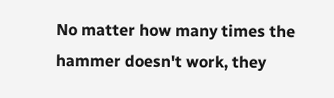No matter how many times the hammer doesn't work, they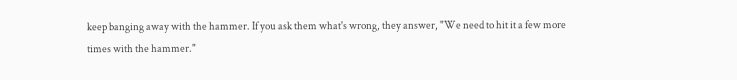keep banging away with the hammer. If you ask them what's wrong, they answer, "We need to hit it a few more times with the hammer."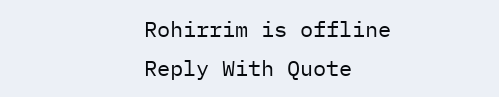Rohirrim is offline   Reply With Quote